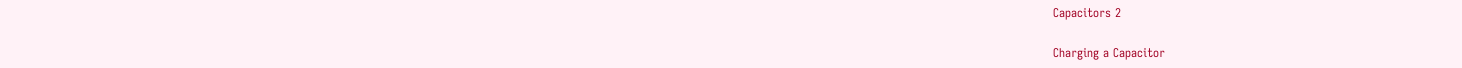Capacitors 2

Charging a Capacitor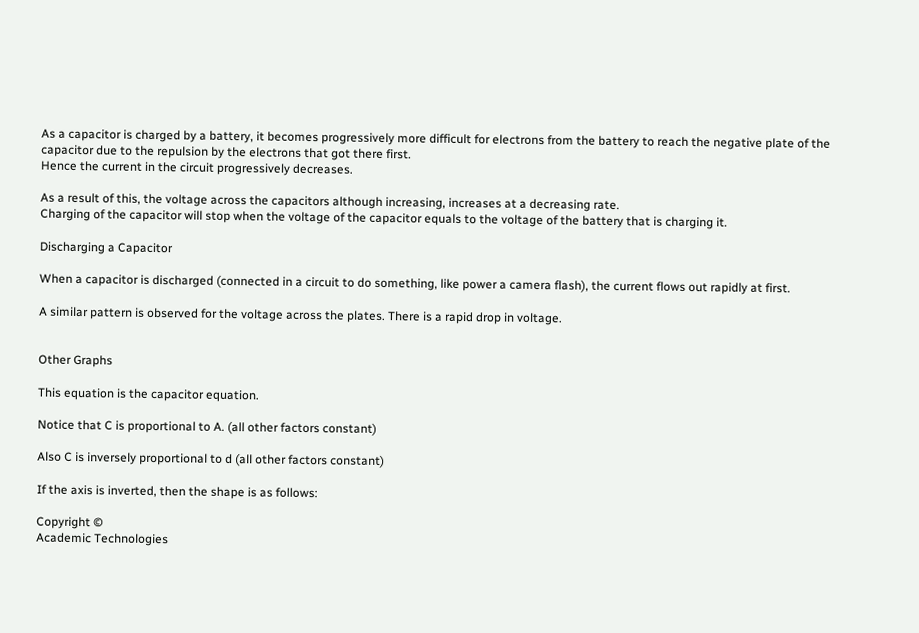As a capacitor is charged by a battery, it becomes progressively more difficult for electrons from the battery to reach the negative plate of the capacitor due to the repulsion by the electrons that got there first.
Hence the current in the circuit progressively decreases.

As a result of this, the voltage across the capacitors although increasing, increases at a decreasing rate.
Charging of the capacitor will stop when the voltage of the capacitor equals to the voltage of the battery that is charging it.

Discharging a Capacitor

When a capacitor is discharged (connected in a circuit to do something, like power a camera flash), the current flows out rapidly at first.

A similar pattern is observed for the voltage across the plates. There is a rapid drop in voltage.


Other Graphs

This equation is the capacitor equation.

Notice that C is proportional to A. (all other factors constant)

Also C is inversely proportional to d (all other factors constant)

If the axis is inverted, then the shape is as follows:

Copyright ©
Academic Technologies